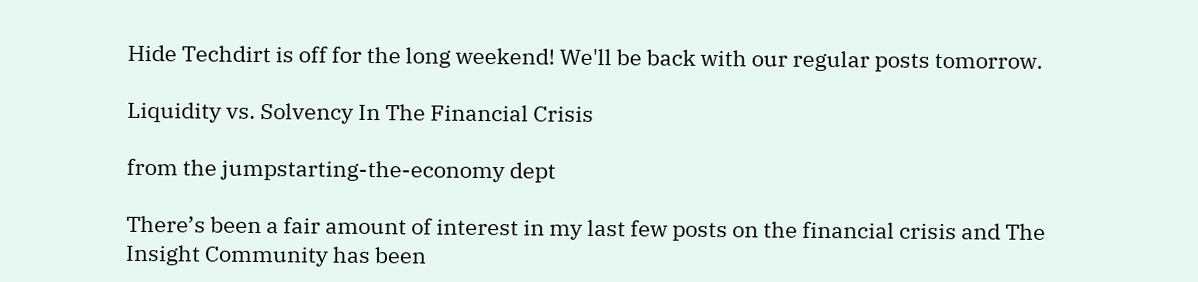Hide Techdirt is off for the long weekend! We'll be back with our regular posts tomorrow.

Liquidity vs. Solvency In The Financial Crisis

from the jumpstarting-the-economy dept

There’s been a fair amount of interest in my last few posts on the financial crisis and The Insight Community has been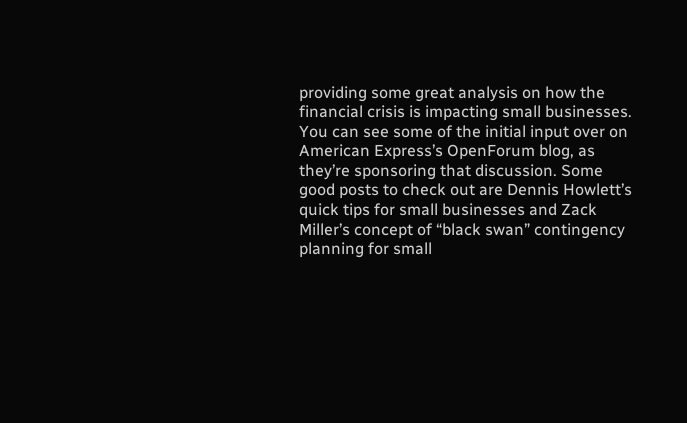providing some great analysis on how the financial crisis is impacting small businesses. You can see some of the initial input over on American Express’s OpenForum blog, as they’re sponsoring that discussion. Some good posts to check out are Dennis Howlett’s quick tips for small businesses and Zack Miller’s concept of “black swan” contingency planning for small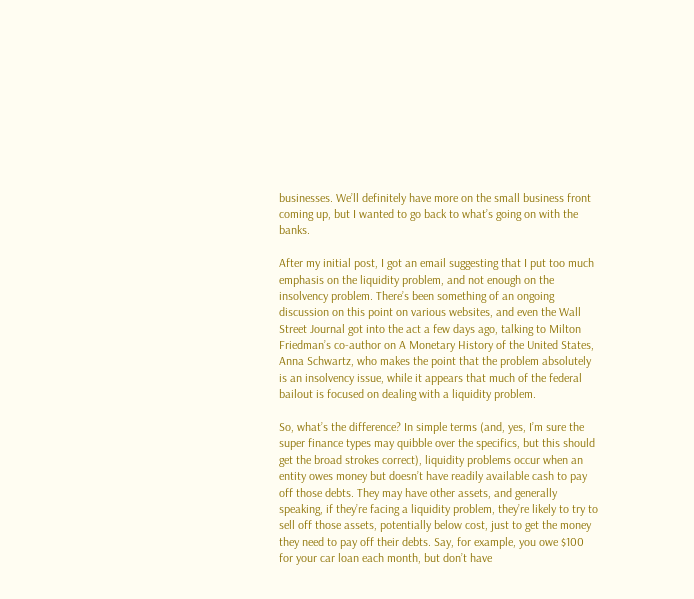businesses. We’ll definitely have more on the small business front coming up, but I wanted to go back to what’s going on with the banks.

After my initial post, I got an email suggesting that I put too much emphasis on the liquidity problem, and not enough on the insolvency problem. There’s been something of an ongoing discussion on this point on various websites, and even the Wall Street Journal got into the act a few days ago, talking to Milton Friedman’s co-author on A Monetary History of the United States, Anna Schwartz, who makes the point that the problem absolutely is an insolvency issue, while it appears that much of the federal bailout is focused on dealing with a liquidity problem.

So, what’s the difference? In simple terms (and, yes, I’m sure the super finance types may quibble over the specifics, but this should get the broad strokes correct), liquidity problems occur when an entity owes money but doesn’t have readily available cash to pay off those debts. They may have other assets, and generally speaking, if they’re facing a liquidity problem, they’re likely to try to sell off those assets, potentially below cost, just to get the money they need to pay off their debts. Say, for example, you owe $100 for your car loan each month, but don’t have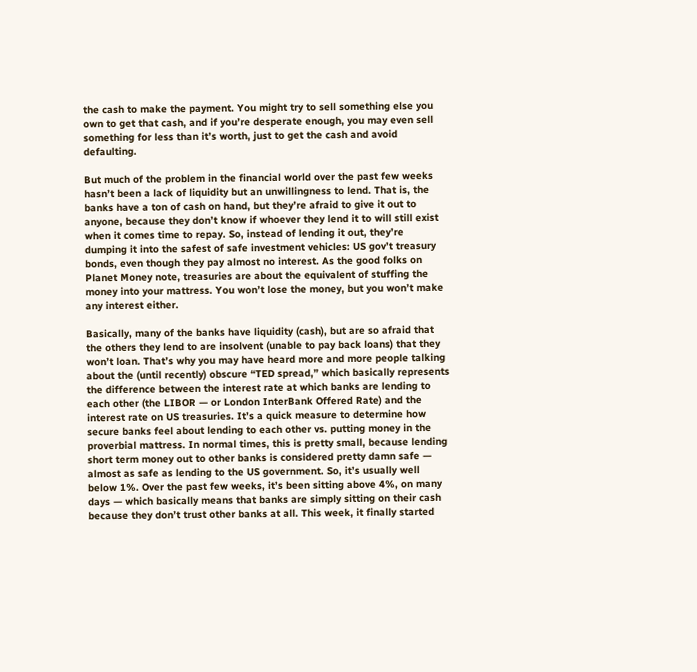the cash to make the payment. You might try to sell something else you own to get that cash, and if you’re desperate enough, you may even sell something for less than it’s worth, just to get the cash and avoid defaulting.

But much of the problem in the financial world over the past few weeks hasn’t been a lack of liquidity but an unwillingness to lend. That is, the banks have a ton of cash on hand, but they’re afraid to give it out to anyone, because they don’t know if whoever they lend it to will still exist when it comes time to repay. So, instead of lending it out, they’re dumping it into the safest of safe investment vehicles: US gov’t treasury bonds, even though they pay almost no interest. As the good folks on Planet Money note, treasuries are about the equivalent of stuffing the money into your mattress. You won’t lose the money, but you won’t make any interest either.

Basically, many of the banks have liquidity (cash), but are so afraid that the others they lend to are insolvent (unable to pay back loans) that they won’t loan. That’s why you may have heard more and more people talking about the (until recently) obscure “TED spread,” which basically represents the difference between the interest rate at which banks are lending to each other (the LIBOR — or London InterBank Offered Rate) and the interest rate on US treasuries. It’s a quick measure to determine how secure banks feel about lending to each other vs. putting money in the proverbial mattress. In normal times, this is pretty small, because lending short term money out to other banks is considered pretty damn safe — almost as safe as lending to the US government. So, it’s usually well below 1%. Over the past few weeks, it’s been sitting above 4%, on many days — which basically means that banks are simply sitting on their cash because they don’t trust other banks at all. This week, it finally started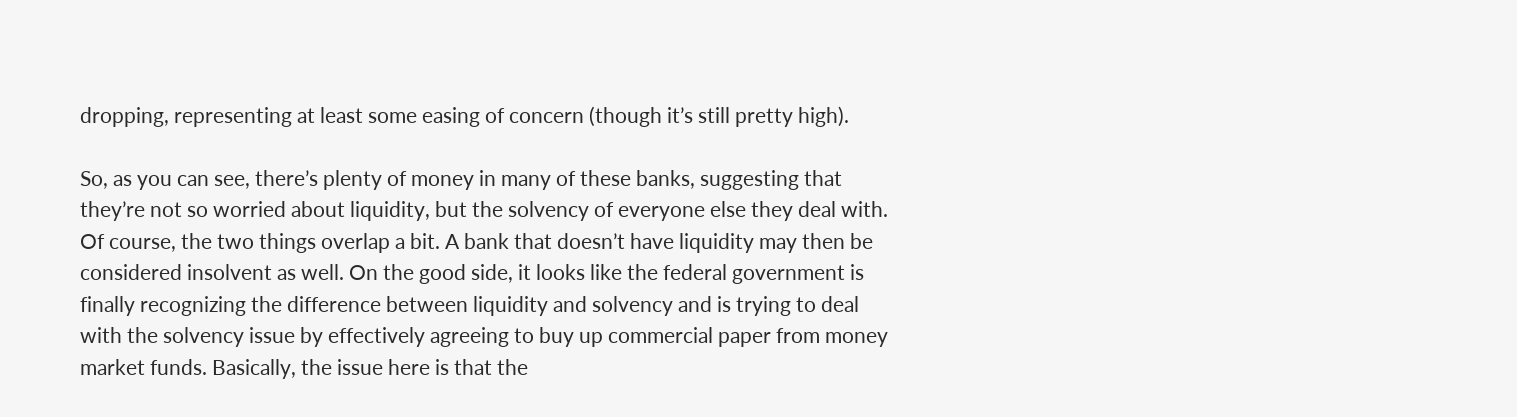dropping, representing at least some easing of concern (though it’s still pretty high).

So, as you can see, there’s plenty of money in many of these banks, suggesting that they’re not so worried about liquidity, but the solvency of everyone else they deal with. Of course, the two things overlap a bit. A bank that doesn’t have liquidity may then be considered insolvent as well. On the good side, it looks like the federal government is finally recognizing the difference between liquidity and solvency and is trying to deal with the solvency issue by effectively agreeing to buy up commercial paper from money market funds. Basically, the issue here is that the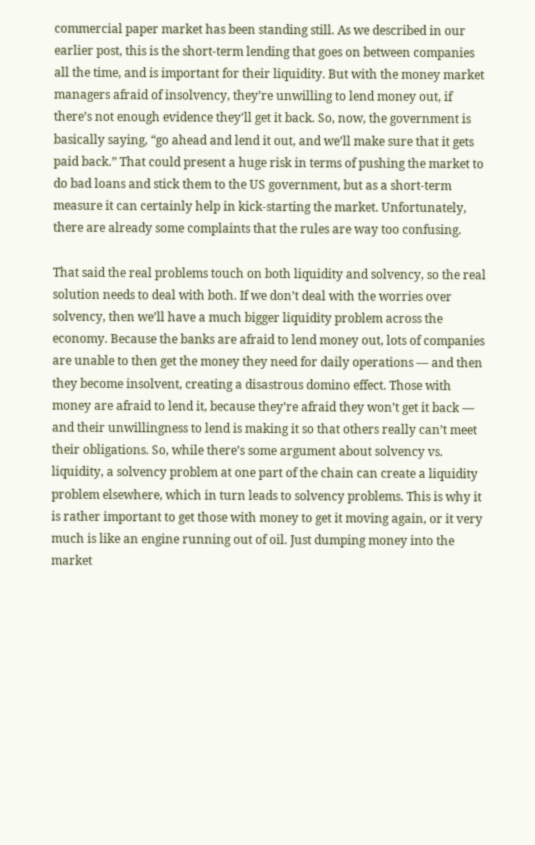commercial paper market has been standing still. As we described in our earlier post, this is the short-term lending that goes on between companies all the time, and is important for their liquidity. But with the money market managers afraid of insolvency, they’re unwilling to lend money out, if there’s not enough evidence they’ll get it back. So, now, the government is basically saying, “go ahead and lend it out, and we’ll make sure that it gets paid back.” That could present a huge risk in terms of pushing the market to do bad loans and stick them to the US government, but as a short-term measure it can certainly help in kick-starting the market. Unfortunately, there are already some complaints that the rules are way too confusing.

That said the real problems touch on both liquidity and solvency, so the real solution needs to deal with both. If we don’t deal with the worries over solvency, then we’ll have a much bigger liquidity problem across the economy. Because the banks are afraid to lend money out, lots of companies are unable to then get the money they need for daily operations — and then they become insolvent, creating a disastrous domino effect. Those with money are afraid to lend it, because they’re afraid they won’t get it back — and their unwillingness to lend is making it so that others really can’t meet their obligations. So, while there’s some argument about solvency vs. liquidity, a solvency problem at one part of the chain can create a liquidity problem elsewhere, which in turn leads to solvency problems. This is why it is rather important to get those with money to get it moving again, or it very much is like an engine running out of oil. Just dumping money into the market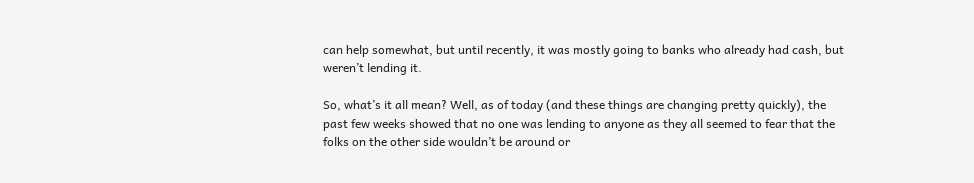can help somewhat, but until recently, it was mostly going to banks who already had cash, but weren’t lending it.

So, what’s it all mean? Well, as of today (and these things are changing pretty quickly), the past few weeks showed that no one was lending to anyone as they all seemed to fear that the folks on the other side wouldn’t be around or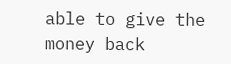able to give the money back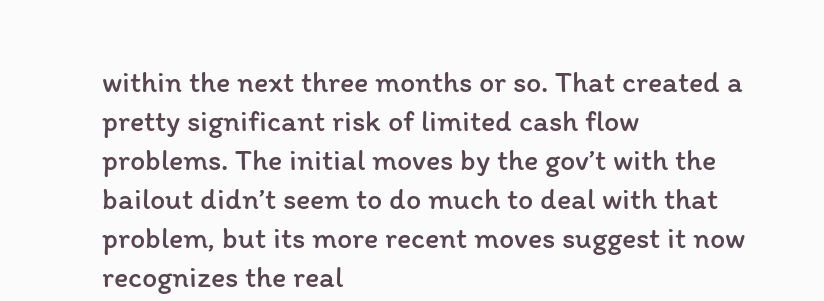within the next three months or so. That created a pretty significant risk of limited cash flow problems. The initial moves by the gov’t with the bailout didn’t seem to do much to deal with that problem, but its more recent moves suggest it now recognizes the real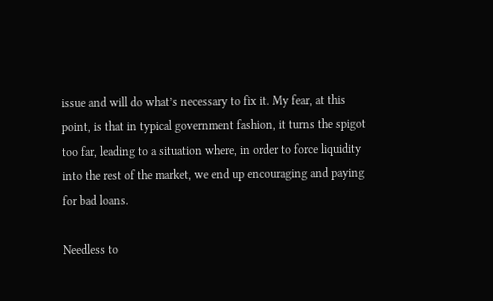issue and will do what’s necessary to fix it. My fear, at this point, is that in typical government fashion, it turns the spigot too far, leading to a situation where, in order to force liquidity into the rest of the market, we end up encouraging and paying for bad loans.

Needless to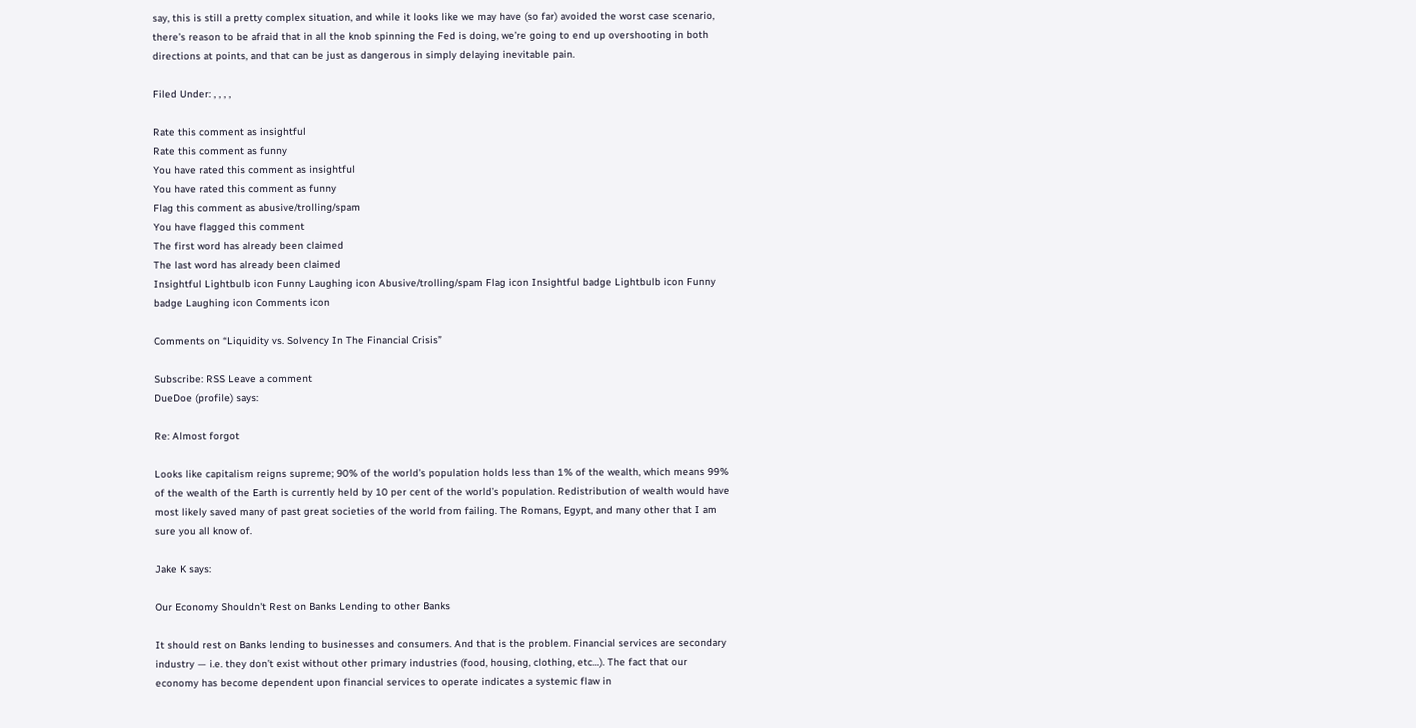say, this is still a pretty complex situation, and while it looks like we may have (so far) avoided the worst case scenario, there’s reason to be afraid that in all the knob spinning the Fed is doing, we’re going to end up overshooting in both directions at points, and that can be just as dangerous in simply delaying inevitable pain.

Filed Under: , , , ,

Rate this comment as insightful
Rate this comment as funny
You have rated this comment as insightful
You have rated this comment as funny
Flag this comment as abusive/trolling/spam
You have flagged this comment
The first word has already been claimed
The last word has already been claimed
Insightful Lightbulb icon Funny Laughing icon Abusive/trolling/spam Flag icon Insightful badge Lightbulb icon Funny badge Laughing icon Comments icon

Comments on “Liquidity vs. Solvency In The Financial Crisis”

Subscribe: RSS Leave a comment
DueDoe (profile) says:

Re: Almost forgot

Looks like capitalism reigns supreme; 90% of the world’s population holds less than 1% of the wealth, which means 99% of the wealth of the Earth is currently held by 10 per cent of the world’s population. Redistribution of wealth would have most likely saved many of past great societies of the world from failing. The Romans, Egypt, and many other that I am sure you all know of.

Jake K says:

Our Economy Shouldn't Rest on Banks Lending to other Banks

It should rest on Banks lending to businesses and consumers. And that is the problem. Financial services are secondary industry — i.e. they don’t exist without other primary industries (food, housing, clothing, etc…). The fact that our economy has become dependent upon financial services to operate indicates a systemic flaw in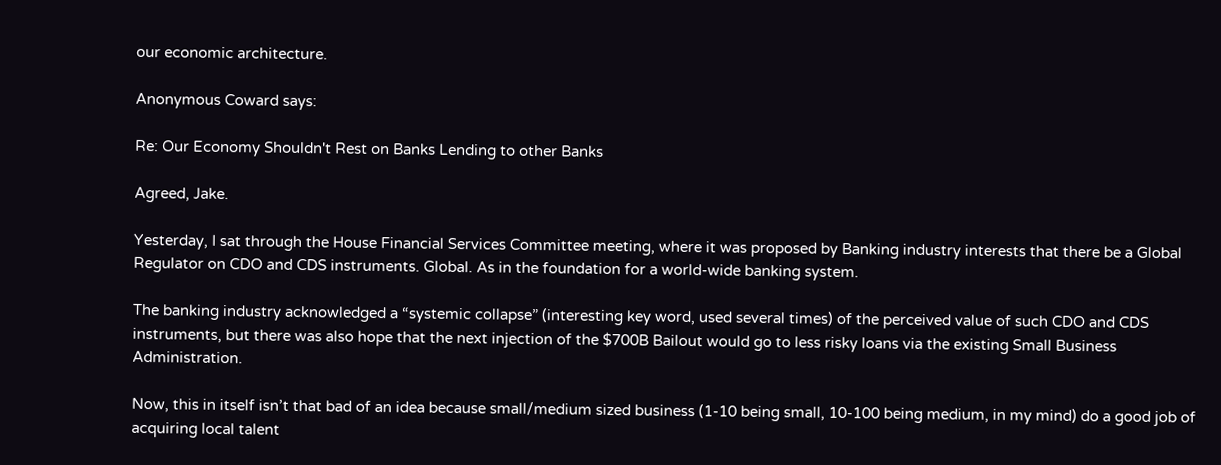our economic architecture.

Anonymous Coward says:

Re: Our Economy Shouldn't Rest on Banks Lending to other Banks

Agreed, Jake.

Yesterday, I sat through the House Financial Services Committee meeting, where it was proposed by Banking industry interests that there be a Global Regulator on CDO and CDS instruments. Global. As in the foundation for a world-wide banking system.

The banking industry acknowledged a “systemic collapse” (interesting key word, used several times) of the perceived value of such CDO and CDS instruments, but there was also hope that the next injection of the $700B Bailout would go to less risky loans via the existing Small Business Administration.

Now, this in itself isn’t that bad of an idea because small/medium sized business (1-10 being small, 10-100 being medium, in my mind) do a good job of acquiring local talent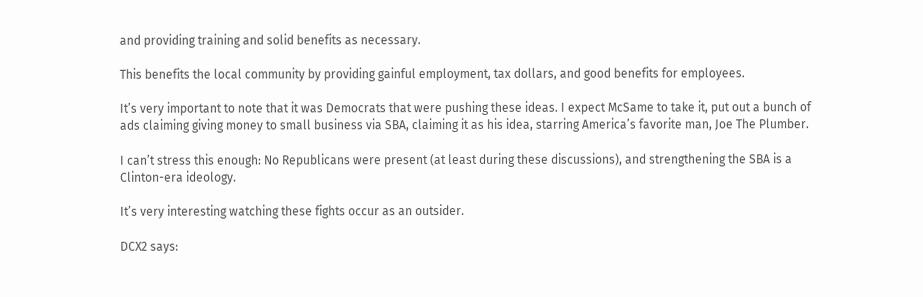and providing training and solid benefits as necessary.

This benefits the local community by providing gainful employment, tax dollars, and good benefits for employees.

It’s very important to note that it was Democrats that were pushing these ideas. I expect McSame to take it, put out a bunch of ads claiming giving money to small business via SBA, claiming it as his idea, starring America’s favorite man, Joe The Plumber.

I can’t stress this enough: No Republicans were present (at least during these discussions), and strengthening the SBA is a Clinton-era ideology.

It’s very interesting watching these fights occur as an outsider.

DCX2 says: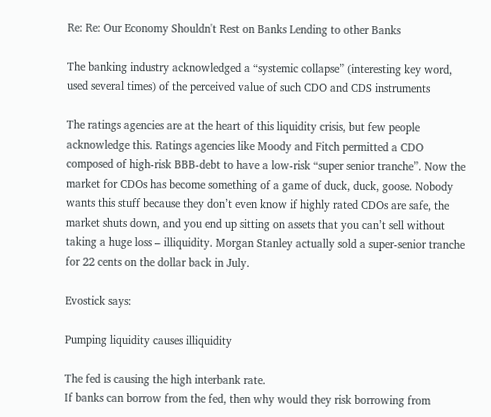Re: Re: Our Economy Shouldn't Rest on Banks Lending to other Banks

The banking industry acknowledged a “systemic collapse” (interesting key word, used several times) of the perceived value of such CDO and CDS instruments

The ratings agencies are at the heart of this liquidity crisis, but few people acknowledge this. Ratings agencies like Moody and Fitch permitted a CDO composed of high-risk BBB-debt to have a low-risk “super senior tranche”. Now the market for CDOs has become something of a game of duck, duck, goose. Nobody wants this stuff because they don’t even know if highly rated CDOs are safe, the market shuts down, and you end up sitting on assets that you can’t sell without taking a huge loss – illiquidity. Morgan Stanley actually sold a super-senior tranche for 22 cents on the dollar back in July.

Evostick says:

Pumping liquidity causes illiquidity

The fed is causing the high interbank rate.
If banks can borrow from the fed, then why would they risk borrowing from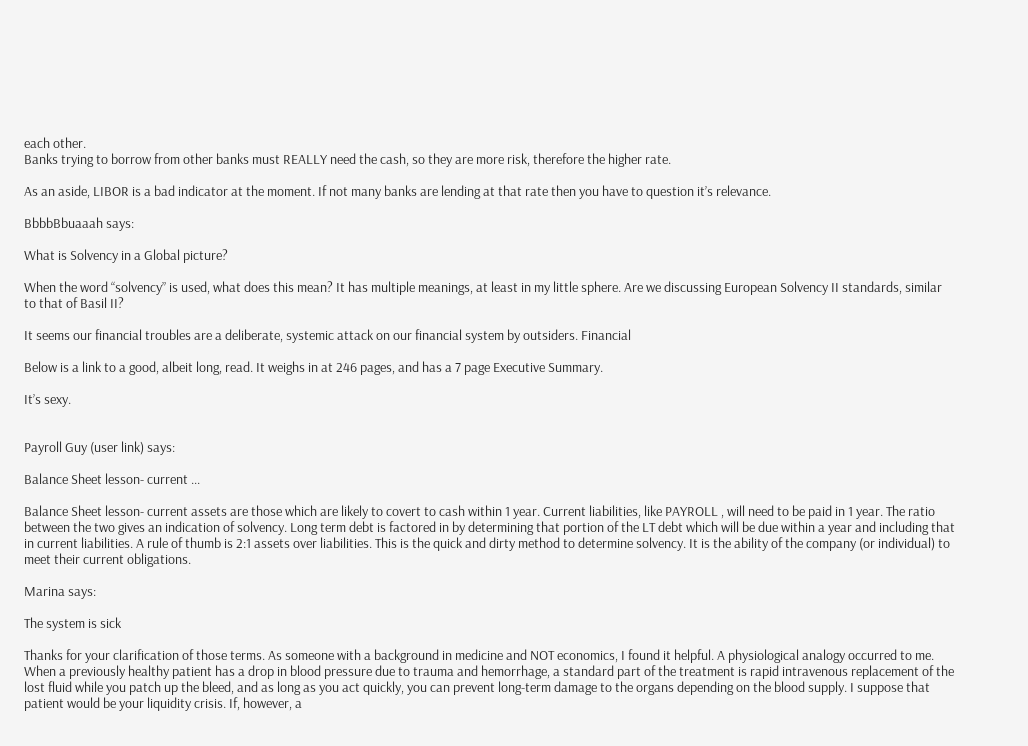each other.
Banks trying to borrow from other banks must REALLY need the cash, so they are more risk, therefore the higher rate.

As an aside, LIBOR is a bad indicator at the moment. If not many banks are lending at that rate then you have to question it’s relevance.

BbbbBbuaaah says:

What is Solvency in a Global picture?

When the word “solvency” is used, what does this mean? It has multiple meanings, at least in my little sphere. Are we discussing European Solvency II standards, similar to that of Basil II?

It seems our financial troubles are a deliberate, systemic attack on our financial system by outsiders. Financial

Below is a link to a good, albeit long, read. It weighs in at 246 pages, and has a 7 page Executive Summary.

It’s sexy.


Payroll Guy (user link) says:

Balance Sheet lesson- current ...

Balance Sheet lesson- current assets are those which are likely to covert to cash within 1 year. Current liabilities, like PAYROLL , will need to be paid in 1 year. The ratio between the two gives an indication of solvency. Long term debt is factored in by determining that portion of the LT debt which will be due within a year and including that in current liabilities. A rule of thumb is 2:1 assets over liabilities. This is the quick and dirty method to determine solvency. It is the ability of the company (or individual) to meet their current obligations.

Marina says:

The system is sick

Thanks for your clarification of those terms. As someone with a background in medicine and NOT economics, I found it helpful. A physiological analogy occurred to me. When a previously healthy patient has a drop in blood pressure due to trauma and hemorrhage, a standard part of the treatment is rapid intravenous replacement of the lost fluid while you patch up the bleed, and as long as you act quickly, you can prevent long-term damage to the organs depending on the blood supply. I suppose that patient would be your liquidity crisis. If, however, a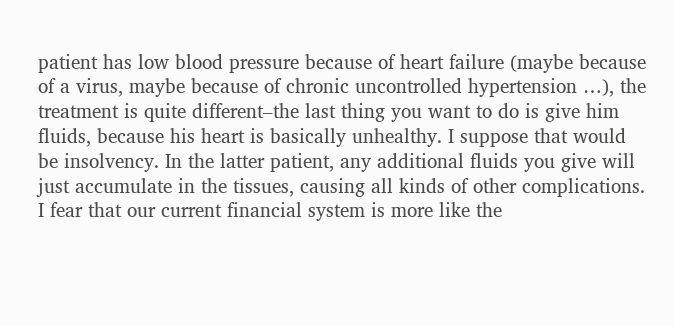patient has low blood pressure because of heart failure (maybe because of a virus, maybe because of chronic uncontrolled hypertension …), the treatment is quite different–the last thing you want to do is give him fluids, because his heart is basically unhealthy. I suppose that would be insolvency. In the latter patient, any additional fluids you give will just accumulate in the tissues, causing all kinds of other complications. I fear that our current financial system is more like the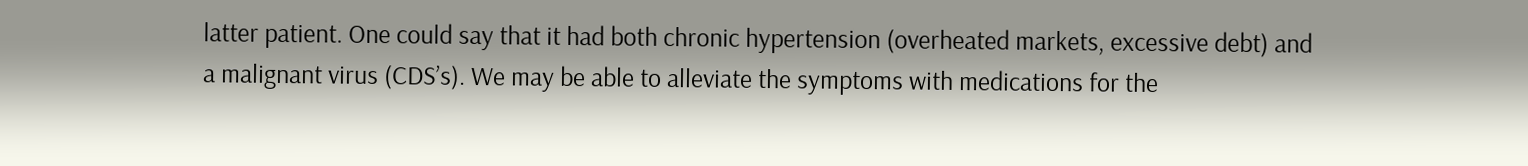latter patient. One could say that it had both chronic hypertension (overheated markets, excessive debt) and a malignant virus (CDS’s). We may be able to alleviate the symptoms with medications for the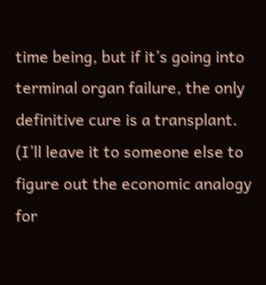time being, but if it’s going into terminal organ failure, the only definitive cure is a transplant. (I’ll leave it to someone else to figure out the economic analogy for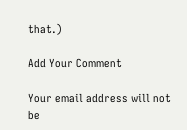that.)

Add Your Comment

Your email address will not be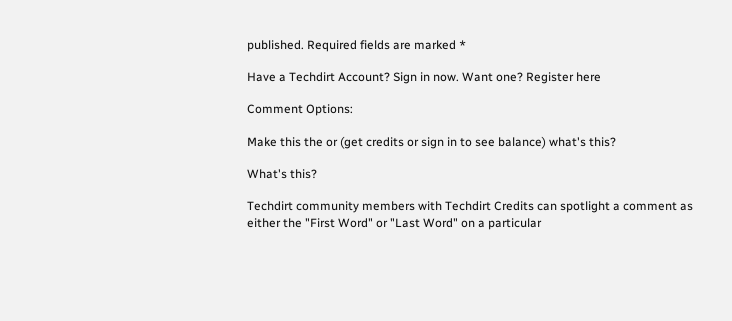published. Required fields are marked *

Have a Techdirt Account? Sign in now. Want one? Register here

Comment Options:

Make this the or (get credits or sign in to see balance) what's this?

What's this?

Techdirt community members with Techdirt Credits can spotlight a comment as either the "First Word" or "Last Word" on a particular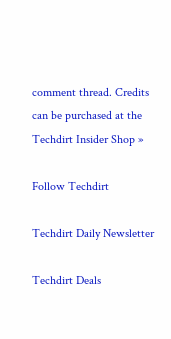comment thread. Credits can be purchased at the Techdirt Insider Shop »

Follow Techdirt

Techdirt Daily Newsletter

Techdirt Deals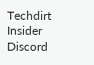Techdirt Insider Discord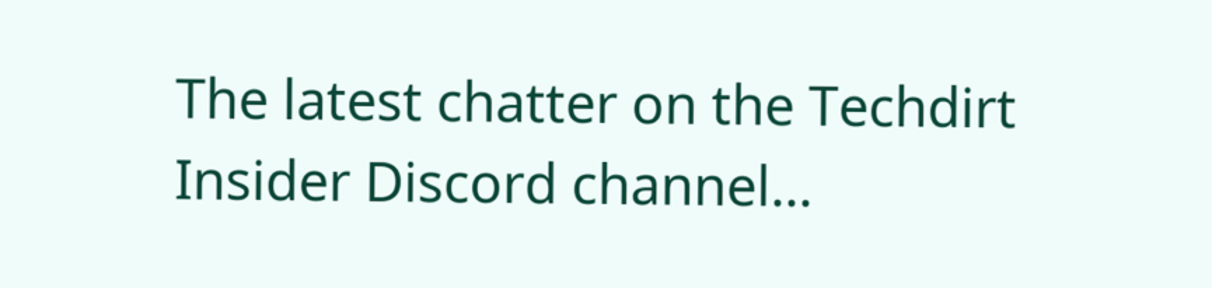The latest chatter on the Techdirt Insider Discord channel...